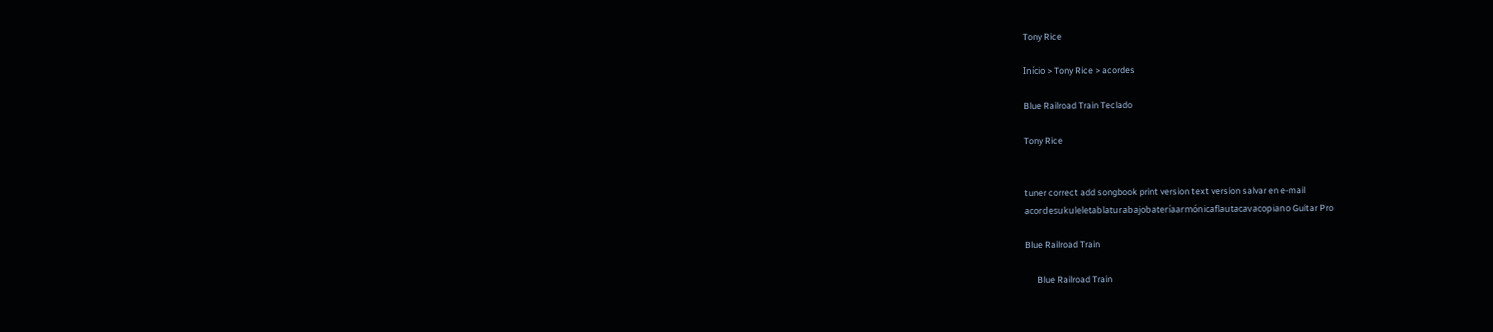Tony Rice

Início > Tony Rice > acordes

Blue Railroad Train Teclado

Tony Rice


tuner correct add songbook print version text version salvar en e-mail
acordesukuleletablaturabajobateríaarmónicaflautacavacopiano Guitar Pro

Blue Railroad Train

      Blue Railroad Train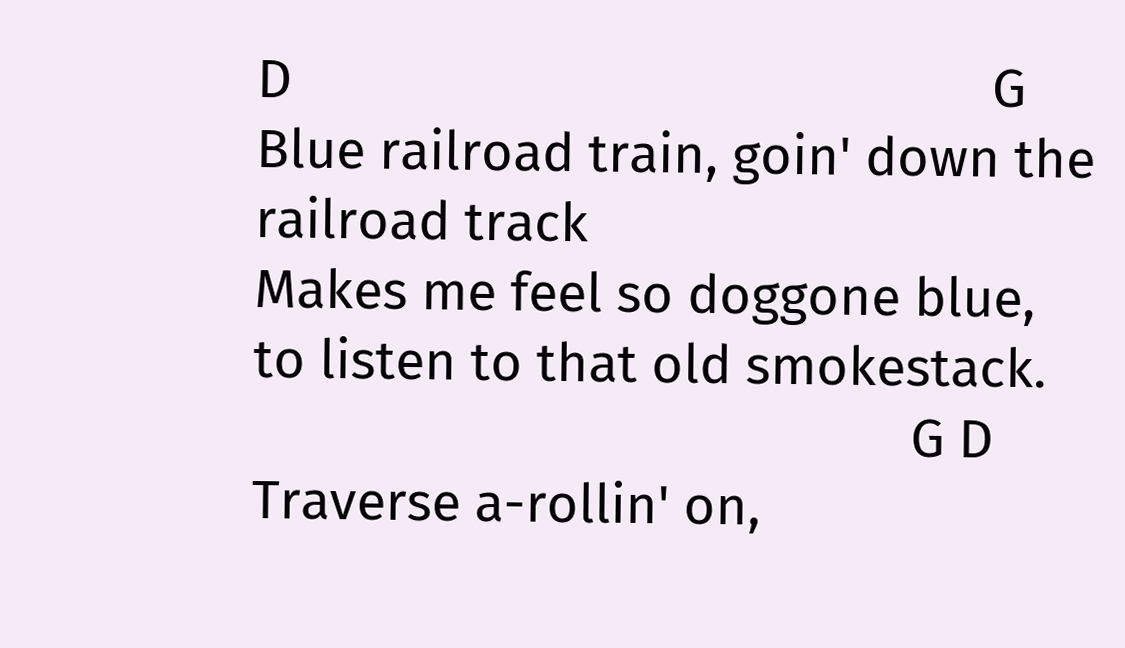D                                                  G
Blue railroad train, goin' down the railroad track
Makes me feel so doggone blue,
to listen to that old smokestack.
                                               G D
Traverse a-rollin' on,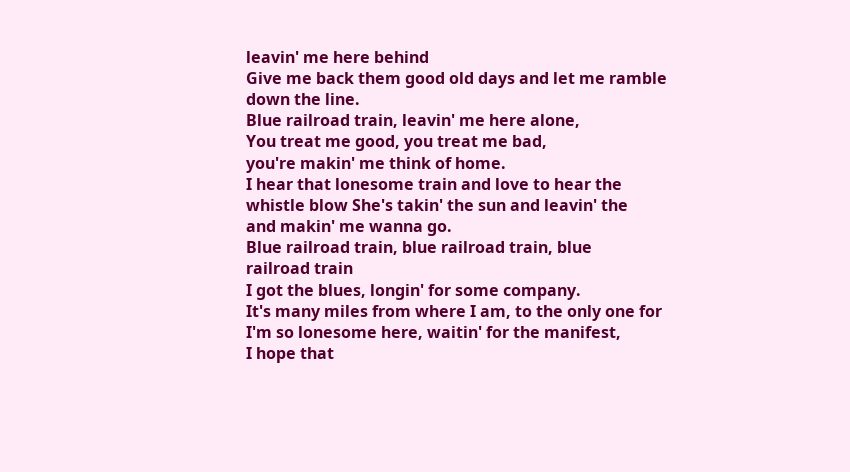leavin' me here behind
Give me back them good old days and let me ramble
down the line.
Blue railroad train, leavin' me here alone,
You treat me good, you treat me bad,
you're makin' me think of home.
I hear that lonesome train and love to hear the
whistle blow She's takin' the sun and leavin' the
and makin' me wanna go.
Blue railroad train, blue railroad train, blue
railroad train
I got the blues, longin' for some company.
It's many miles from where I am, to the only one for
I'm so lonesome here, waitin' for the manifest,
I hope that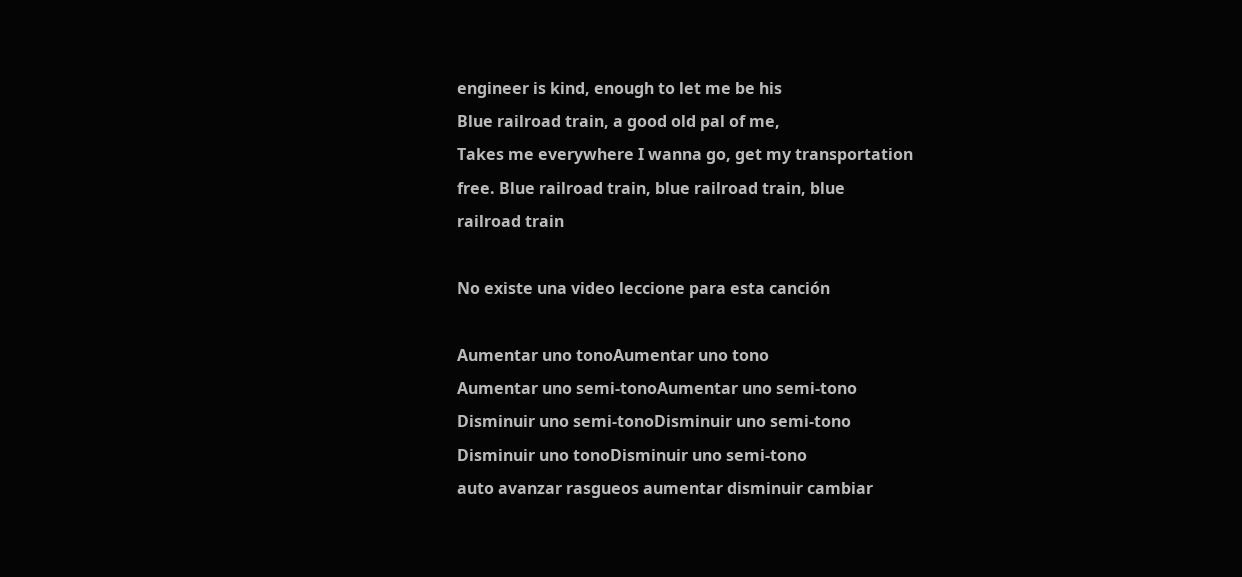engineer is kind, enough to let me be his
Blue railroad train, a good old pal of me,
Takes me everywhere I wanna go, get my transportation
free. Blue railroad train, blue railroad train, blue
railroad train

No existe una video leccione para esta canción

Aumentar uno tonoAumentar uno tono
Aumentar uno semi-tonoAumentar uno semi-tono
Disminuir uno semi-tonoDisminuir uno semi-tono
Disminuir uno tonoDisminuir uno semi-tono
auto avanzar rasgueos aumentar disminuir cambiar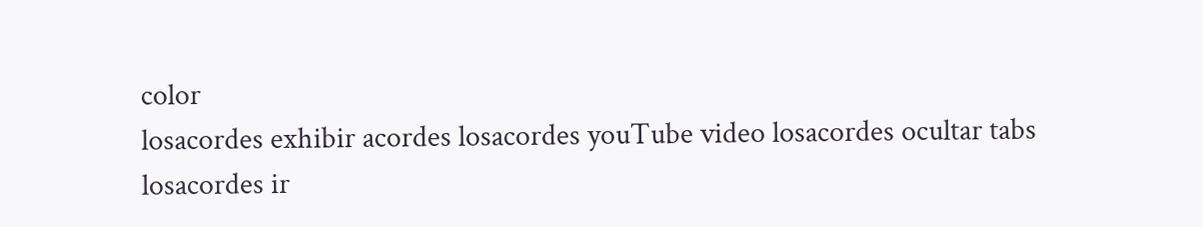color
losacordes exhibir acordes losacordes youTube video losacordes ocultar tabs losacordes ir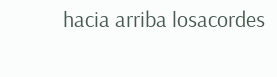hacia arriba losacordes